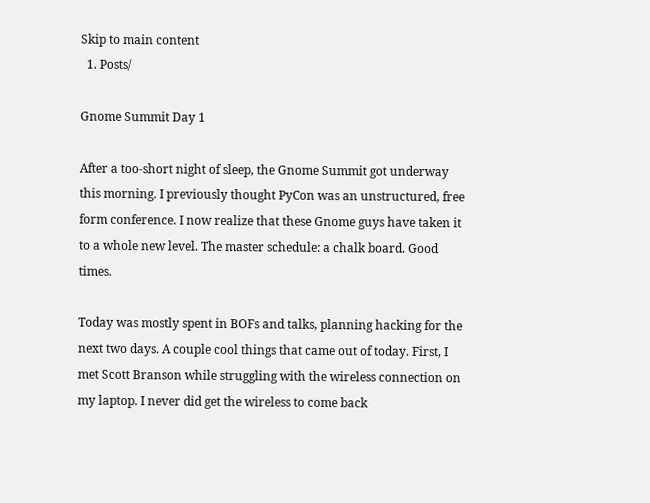Skip to main content
  1. Posts/

Gnome Summit Day 1

After a too-short night of sleep, the Gnome Summit got underway this morning. I previously thought PyCon was an unstructured, free form conference. I now realize that these Gnome guys have taken it to a whole new level. The master schedule: a chalk board. Good times.

Today was mostly spent in BOFs and talks, planning hacking for the next two days. A couple cool things that came out of today. First, I met Scott Branson while struggling with the wireless connection on my laptop. I never did get the wireless to come back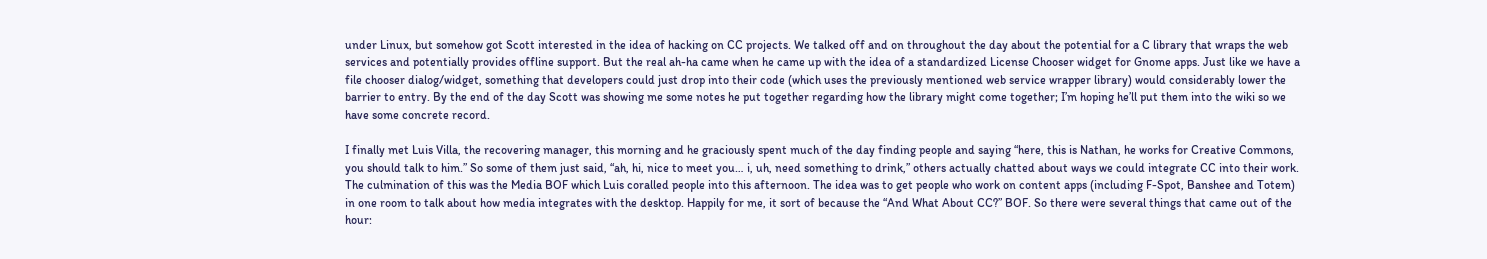under Linux, but somehow got Scott interested in the idea of hacking on CC projects. We talked off and on throughout the day about the potential for a C library that wraps the web services and potentially provides offline support. But the real ah-ha came when he came up with the idea of a standardized License Chooser widget for Gnome apps. Just like we have a file chooser dialog/widget, something that developers could just drop into their code (which uses the previously mentioned web service wrapper library) would considerably lower the barrier to entry. By the end of the day Scott was showing me some notes he put together regarding how the library might come together; I’m hoping he’ll put them into the wiki so we have some concrete record.

I finally met Luis Villa, the recovering manager, this morning and he graciously spent much of the day finding people and saying “here, this is Nathan, he works for Creative Commons, you should talk to him.” So some of them just said, “ah, hi, nice to meet you… i, uh, need something to drink,” others actually chatted about ways we could integrate CC into their work. The culmination of this was the Media BOF which Luis coralled people into this afternoon. The idea was to get people who work on content apps (including F-Spot, Banshee and Totem) in one room to talk about how media integrates with the desktop. Happily for me, it sort of because the “And What About CC?” BOF. So there were several things that came out of the hour: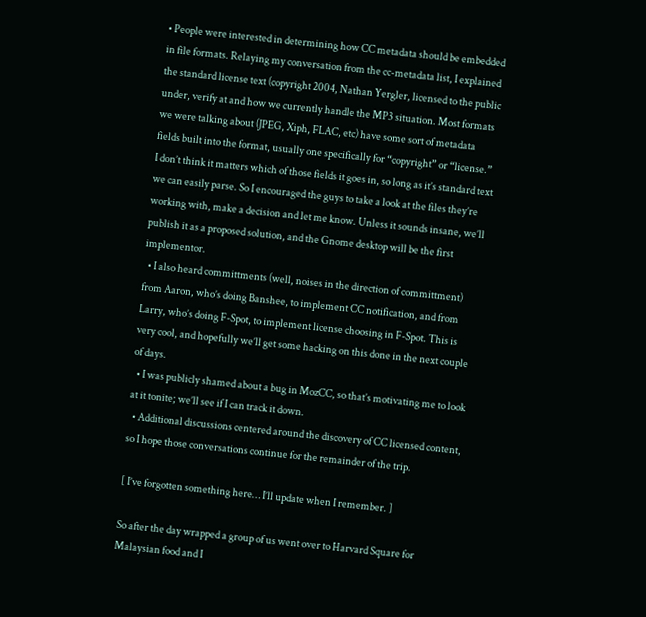• People were interested in determining how CC metadata should be embedded in file formats. Relaying my conversation from the cc-metadata list, I explained the standard license text (copyright 2004, Nathan Yergler, licensed to the public under, verify at and how we currently handle the MP3 situation. Most formats we were talking about (JPEG, Xiph, FLAC, etc) have some sort of metadata fields built into the format, usually one specifically for “copyright” or “license.” I don’t think it matters which of those fields it goes in, so long as it’s standard text we can easily parse. So I encouraged the guys to take a look at the files they’re working with, make a decision and let me know. Unless it sounds insane, we’ll publish it as a proposed solution, and the Gnome desktop will be the first implementor.
  • I also heard committments (well, noises in the direction of committment) from Aaron, who’s doing Banshee, to implement CC notification, and from Larry, who’s doing F-Spot, to implement license choosing in F-Spot. This is very cool, and hopefully we’ll get some hacking on this done in the next couple of days.
  • I was publicly shamed about a bug in MozCC, so that’s motivating me to look at it tonite; we’ll see if I can track it down.
  • Additional discussions centered around the discovery of CC licensed content, so I hope those conversations continue for the remainder of the trip.

[ I’ve forgotten something here… I’ll update when I remember. ]

So after the day wrapped a group of us went over to Harvard Square for Malaysian food and I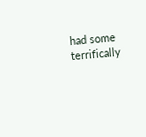had some terrifically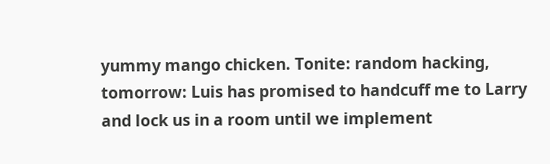yummy mango chicken. Tonite: random hacking, tomorrow: Luis has promised to handcuff me to Larry and lock us in a room until we implement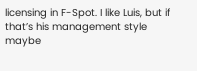licensing in F-Spot. I like Luis, but if that’s his management style maybe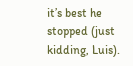it’s best he stopped (just kidding, Luis).